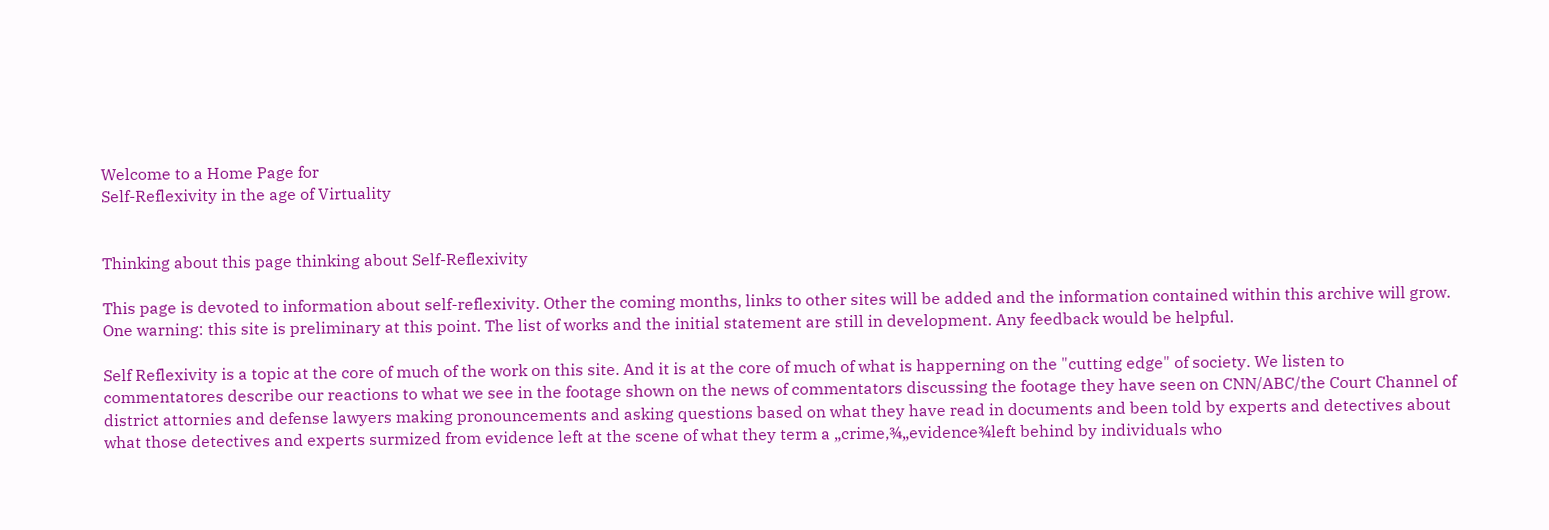Welcome to a Home Page for
Self-Reflexivity in the age of Virtuality


Thinking about this page thinking about Self-Reflexivity

This page is devoted to information about self-reflexivity. Other the coming months, links to other sites will be added and the information contained within this archive will grow. One warning: this site is preliminary at this point. The list of works and the initial statement are still in development. Any feedback would be helpful.

Self Reflexivity is a topic at the core of much of the work on this site. And it is at the core of much of what is happerning on the "cutting edge" of society. We listen to commentatores describe our reactions to what we see in the footage shown on the news of commentators discussing the footage they have seen on CNN/ABC/the Court Channel of district attornies and defense lawyers making pronouncements and asking questions based on what they have read in documents and been told by experts and detectives about what those detectives and experts surmized from evidence left at the scene of what they term a „crime,¾„evidence¾left behind by individuals who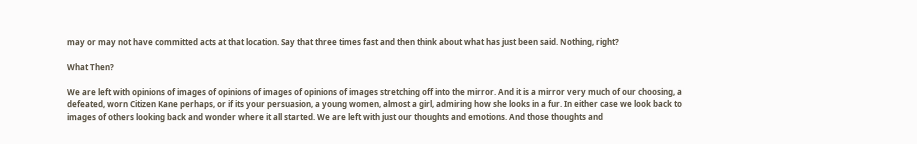may or may not have committed acts at that location. Say that three times fast and then think about what has just been said. Nothing, right?

What Then?

We are left with opinions of images of opinions of images of opinions of images stretching off into the mirror. And it is a mirror very much of our choosing, a defeated, worn Citizen Kane perhaps, or if its your persuasion, a young women, almost a girl, admiring how she looks in a fur. In either case we look back to images of others looking back and wonder where it all started. We are left with just our thoughts and emotions. And those thoughts and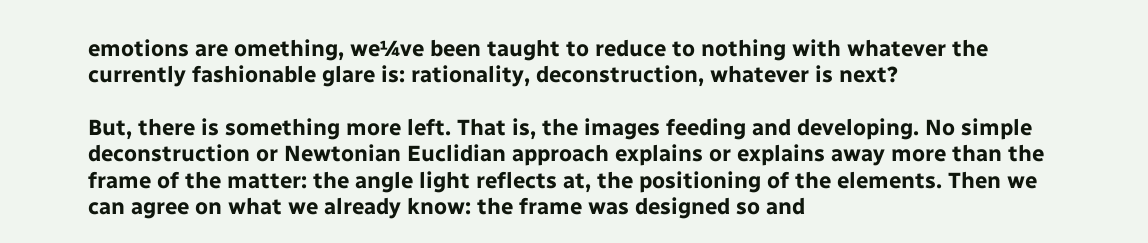emotions are omething, we¼ve been taught to reduce to nothing with whatever the currently fashionable glare is: rationality, deconstruction, whatever is next?

But, there is something more left. That is, the images feeding and developing. No simple deconstruction or Newtonian Euclidian approach explains or explains away more than the frame of the matter: the angle light reflects at, the positioning of the elements. Then we can agree on what we already know: the frame was designed so and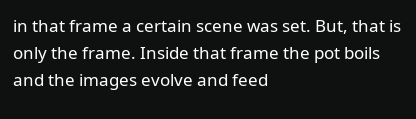in that frame a certain scene was set. But, that is only the frame. Inside that frame the pot boils and the images evolve and feed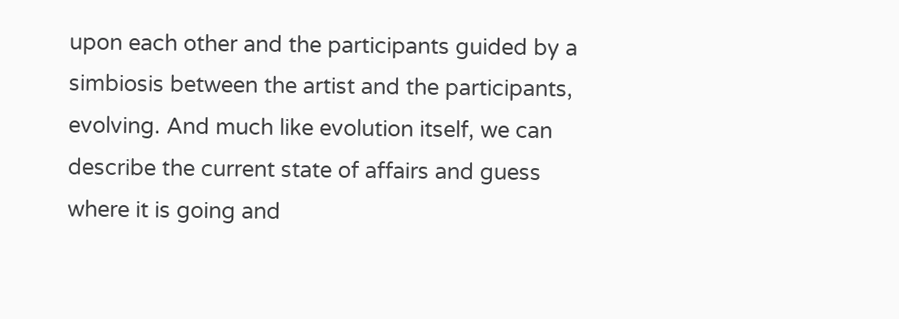upon each other and the participants guided by a simbiosis between the artist and the participants, evolving. And much like evolution itself, we can describe the current state of affairs and guess where it is going and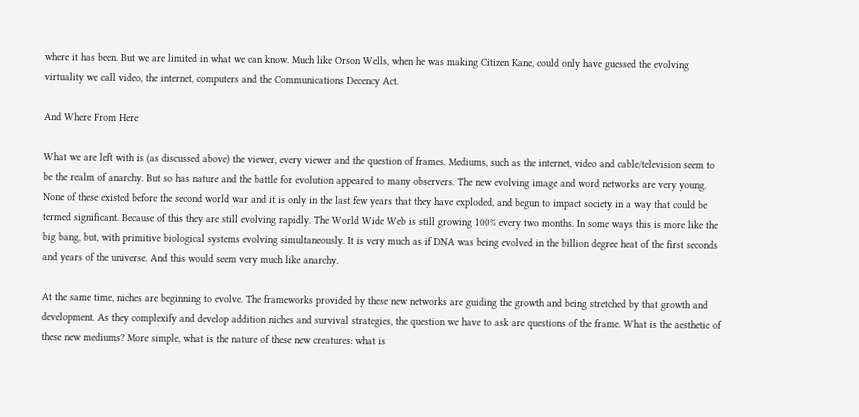where it has been. But we are limited in what we can know. Much like Orson Wells, when he was making Citizen Kane, could only have guessed the evolving virtuality we call video, the internet, computers and the Communications Decency Act.

And Where From Here

What we are left with is (as discussed above) the viewer, every viewer and the question of frames. Mediums, such as the internet, video and cable/television seem to be the realm of anarchy. But so has nature and the battle for evolution appeared to many observers. The new evolving image and word networks are very young. None of these existed before the second world war and it is only in the last few years that they have exploded, and begun to impact society in a way that could be termed significant. Because of this they are still evolving rapidly. The World Wide Web is still growing 100% every two months. In some ways this is more like the big bang, but, with primitive biological systems evolving simultaneously. It is very much as if DNA was being evolved in the billion degree heat of the first seconds and years of the universe. And this would seem very much like anarchy.

At the same time, niches are beginning to evolve. The frameworks provided by these new networks are guiding the growth and being stretched by that growth and development. As they complexify and develop addition niches and survival strategies, the question we have to ask are questions of the frame. What is the aesthetic of these new mediums? More simple, what is the nature of these new creatures: what is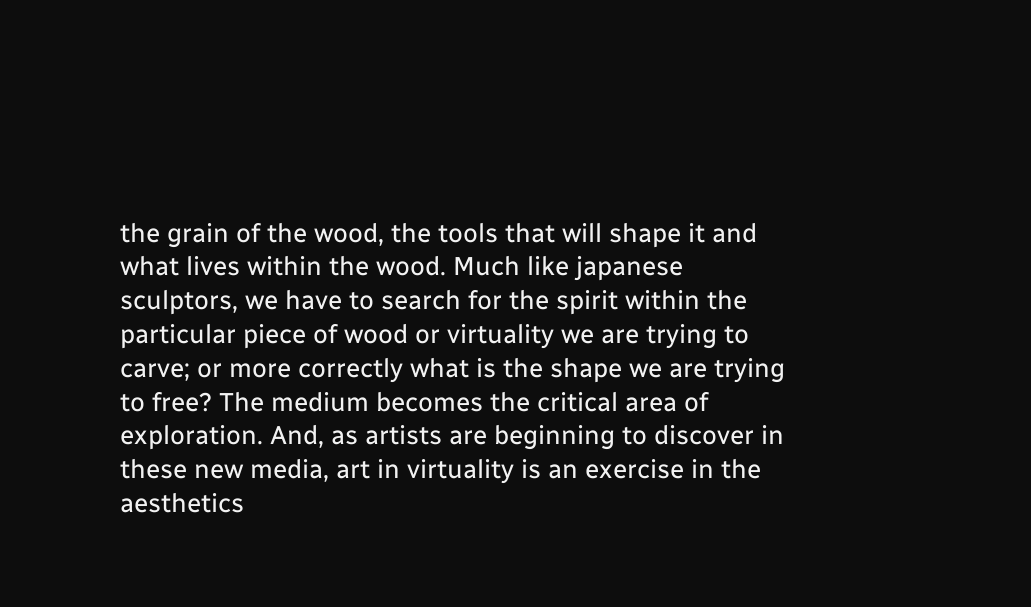the grain of the wood, the tools that will shape it and what lives within the wood. Much like japanese sculptors, we have to search for the spirit within the particular piece of wood or virtuality we are trying to carve; or more correctly what is the shape we are trying to free? The medium becomes the critical area of exploration. And, as artists are beginning to discover in these new media, art in virtuality is an exercise in the aesthetics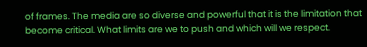of frames. The media are so diverse and powerful that it is the limitation that become critical. What limits are we to push and which will we respect.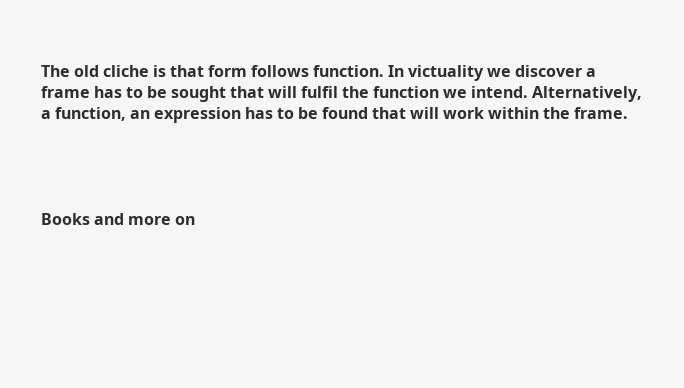The old cliche is that form follows function. In victuality we discover a frame has to be sought that will fulfil the function we intend. Alternatively, a function, an expression has to be found that will work within the frame.




Books and more on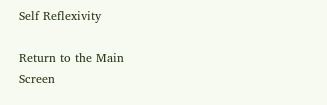Self Reflexivity

Return to the Main Screen